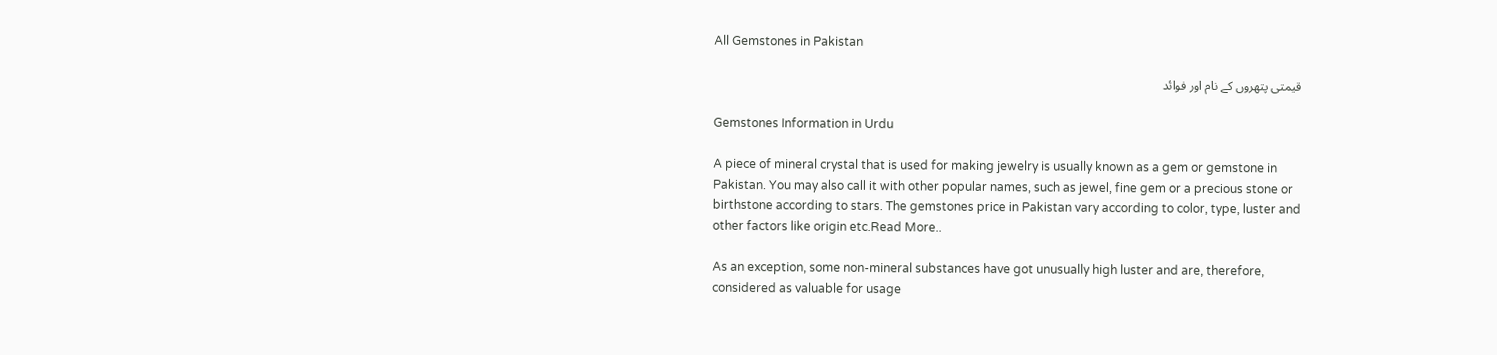All Gemstones in Pakistan

قیمتی پتھروں کے نام اور فوائد

Gemstones Information in Urdu

A piece of mineral crystal that is used for making jewelry is usually known as a gem or gemstone in Pakistan. You may also call it with other popular names, such as jewel, fine gem or a precious stone or birthstone according to stars. The gemstones price in Pakistan vary according to color, type, luster and other factors like origin etc.Read More..

As an exception, some non-mineral substances have got unusually high luster and are, therefore, considered as valuable for usage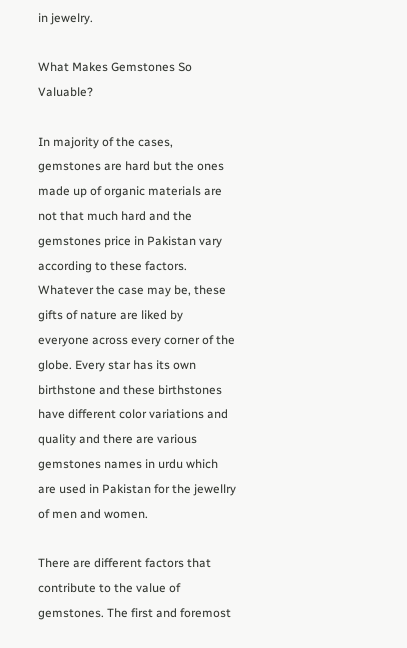in jewelry.

What Makes Gemstones So Valuable?

In majority of the cases, gemstones are hard but the ones made up of organic materials are not that much hard and the gemstones price in Pakistan vary according to these factors. Whatever the case may be, these gifts of nature are liked by everyone across every corner of the globe. Every star has its own birthstone and these birthstones have different color variations and quality and there are various gemstones names in urdu which are used in Pakistan for the jewellry of men and women.

There are different factors that contribute to the value of gemstones. The first and foremost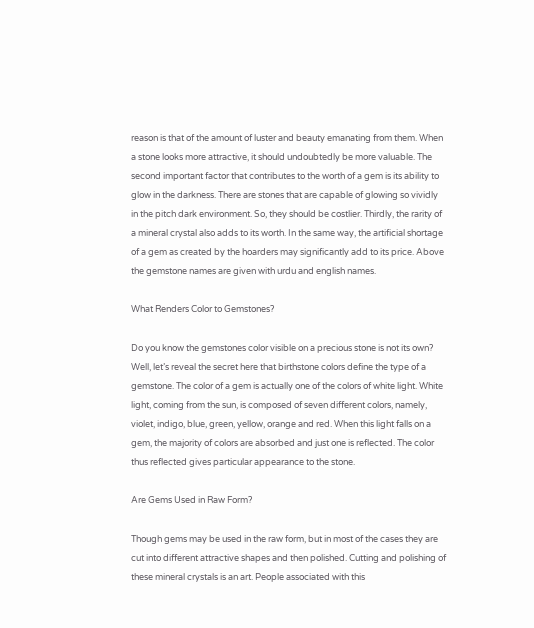reason is that of the amount of luster and beauty emanating from them. When a stone looks more attractive, it should undoubtedly be more valuable. The second important factor that contributes to the worth of a gem is its ability to glow in the darkness. There are stones that are capable of glowing so vividly in the pitch dark environment. So, they should be costlier. Thirdly, the rarity of a mineral crystal also adds to its worth. In the same way, the artificial shortage of a gem as created by the hoarders may significantly add to its price. Above the gemstone names are given with urdu and english names.

What Renders Color to Gemstones?

Do you know the gemstones color visible on a precious stone is not its own? Well, let’s reveal the secret here that birthstone colors define the type of a gemstone. The color of a gem is actually one of the colors of white light. White light, coming from the sun, is composed of seven different colors, namely, violet, indigo, blue, green, yellow, orange and red. When this light falls on a gem, the majority of colors are absorbed and just one is reflected. The color thus reflected gives particular appearance to the stone.

Are Gems Used in Raw Form?

Though gems may be used in the raw form, but in most of the cases they are cut into different attractive shapes and then polished. Cutting and polishing of these mineral crystals is an art. People associated with this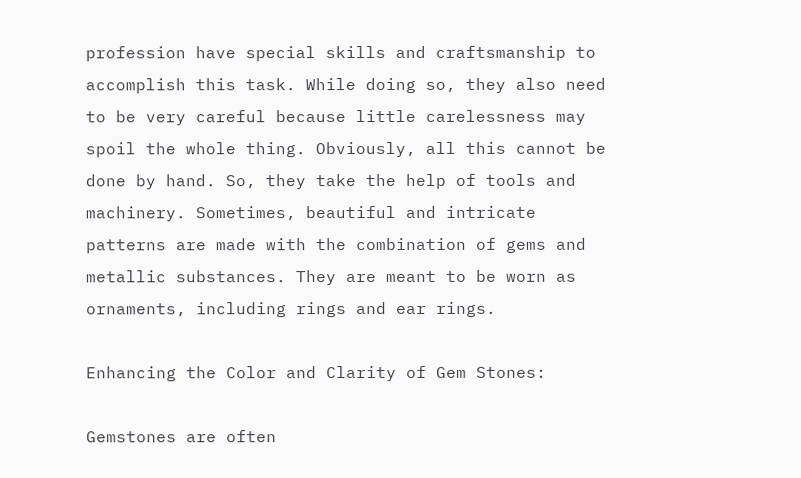profession have special skills and craftsmanship to accomplish this task. While doing so, they also need to be very careful because little carelessness may spoil the whole thing. Obviously, all this cannot be done by hand. So, they take the help of tools and machinery. Sometimes, beautiful and intricate patterns are made with the combination of gems and metallic substances. They are meant to be worn as ornaments, including rings and ear rings.

Enhancing the Color and Clarity of Gem Stones:

Gemstones are often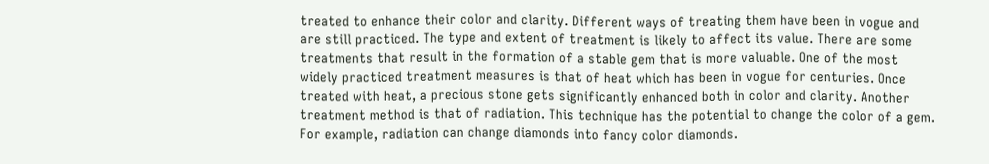treated to enhance their color and clarity. Different ways of treating them have been in vogue and are still practiced. The type and extent of treatment is likely to affect its value. There are some treatments that result in the formation of a stable gem that is more valuable. One of the most widely practiced treatment measures is that of heat which has been in vogue for centuries. Once treated with heat, a precious stone gets significantly enhanced both in color and clarity. Another treatment method is that of radiation. This technique has the potential to change the color of a gem. For example, radiation can change diamonds into fancy color diamonds.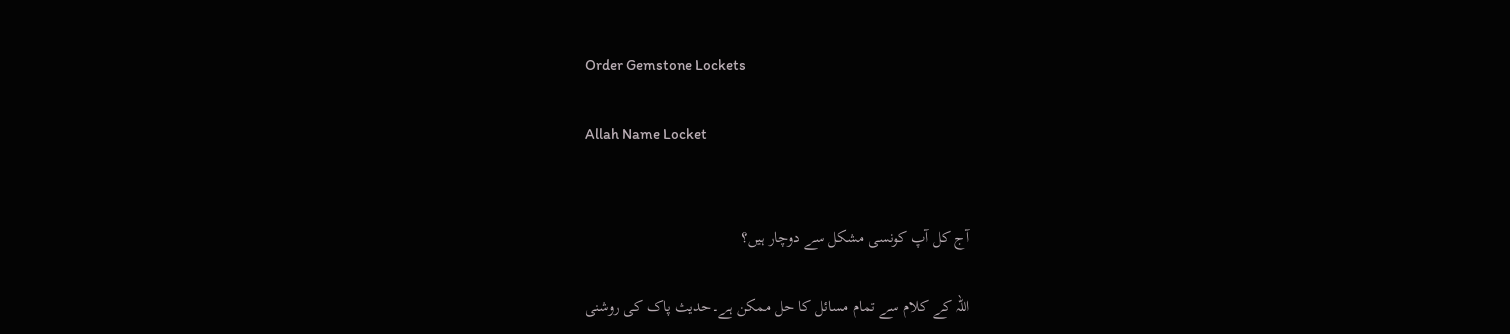Order Gemstone Lockets

Allah Name Locket


آج کل آپ کونسی مشکل سے دوچار ہیں؟

اللہ کے کلام سے تمام مسائل کا حل ممکن ہے۔حدیث پاک کی روشنی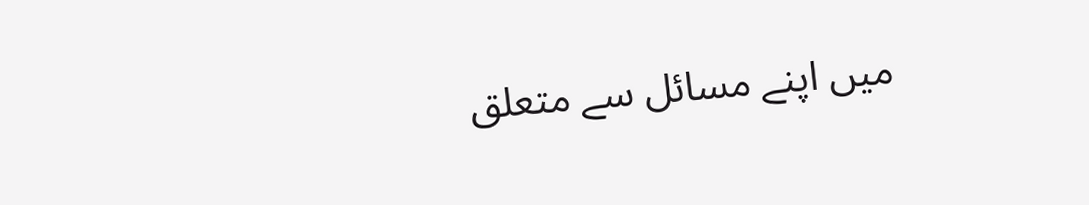میں اپنے مسائل سے متعلق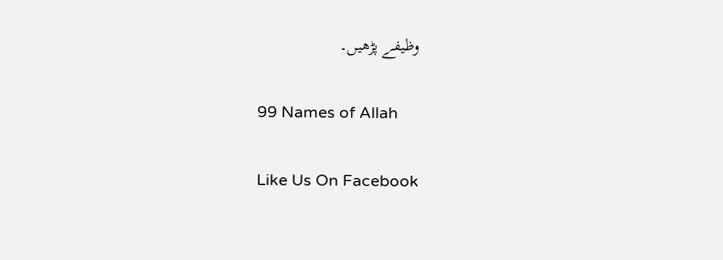وظیفے پڑھیں۔

99 Names of Allah

Like Us On Facebook